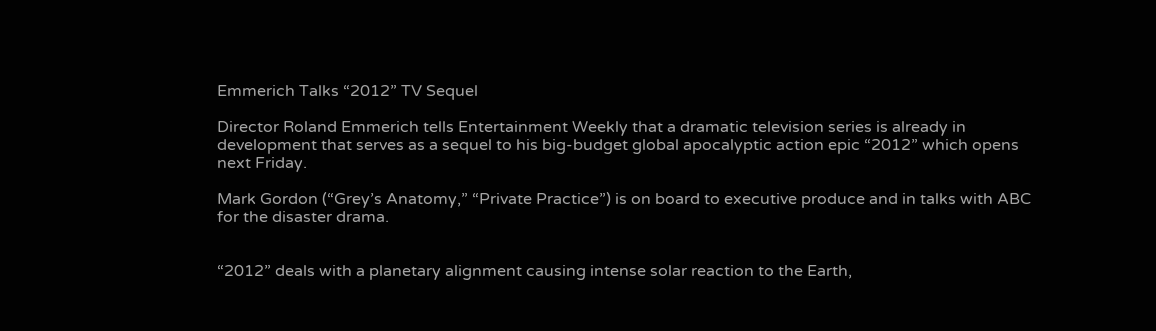Emmerich Talks “2012” TV Sequel

Director Roland Emmerich tells Entertainment Weekly that a dramatic television series is already in development that serves as a sequel to his big-budget global apocalyptic action epic “2012” which opens next Friday.

Mark Gordon (“Grey’s Anatomy,” “Private Practice”) is on board to executive produce and in talks with ABC for the disaster drama.


“2012” deals with a planetary alignment causing intense solar reaction to the Earth,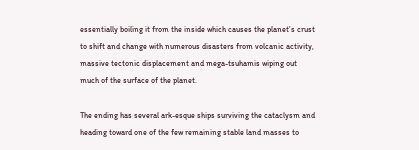essentially boiling it from the inside which causes the planet’s crust to shift and change with numerous disasters from volcanic activity, massive tectonic displacement and mega-tsuhamis wiping out much of the surface of the planet.

The ending has several ark-esque ships surviving the cataclysm and heading toward one of the few remaining stable land masses to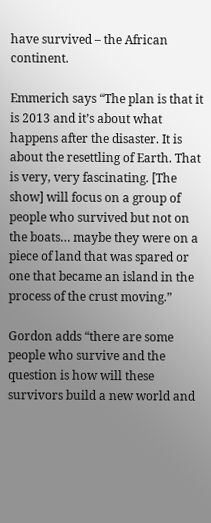have survived – the African continent.

Emmerich says “The plan is that it is 2013 and it’s about what happens after the disaster. It is about the resettling of Earth. That is very, very fascinating. [The show] will focus on a group of people who survived but not on the boats… maybe they were on a piece of land that was spared or one that became an island in the process of the crust moving.”

Gordon adds “there are some people who survive and the question is how will these survivors build a new world and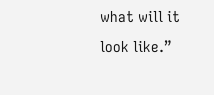what will it look like.”